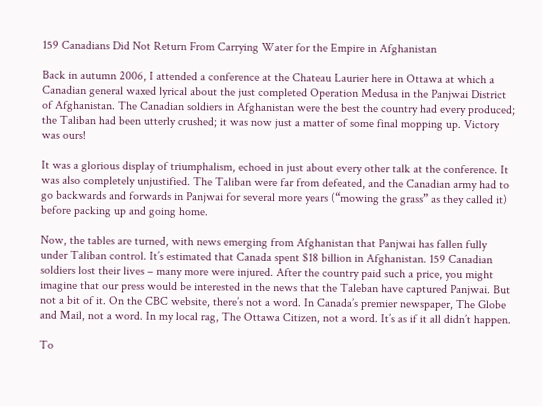159 Canadians Did Not Return From Carrying Water for the Empire in Afghanistan

Back in autumn 2006, I attended a conference at the Chateau Laurier here in Ottawa at which a Canadian general waxed lyrical about the just completed Operation Medusa in the Panjwai District of Afghanistan. The Canadian soldiers in Afghanistan were the best the country had every produced; the Taliban had been utterly crushed; it was now just a matter of some final mopping up. Victory was ours!

It was a glorious display of triumphalism, echoed in just about every other talk at the conference. It was also completely unjustified. The Taliban were far from defeated, and the Canadian army had to go backwards and forwards in Panjwai for several more years (“mowing the grass” as they called it) before packing up and going home.

Now, the tables are turned, with news emerging from Afghanistan that Panjwai has fallen fully under Taliban control. It’s estimated that Canada spent $18 billion in Afghanistan. 159 Canadian soldiers lost their lives – many more were injured. After the country paid such a price, you might imagine that our press would be interested in the news that the Taleban have captured Panjwai. But not a bit of it. On the CBC website, there’s not a word. In Canada’s premier newspaper, The Globe and Mail, not a word. In my local rag, The Ottawa Citizen, not a word. It’s as if it all didn’t happen.

To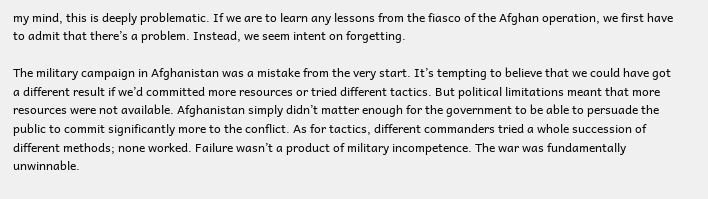my mind, this is deeply problematic. If we are to learn any lessons from the fiasco of the Afghan operation, we first have to admit that there’s a problem. Instead, we seem intent on forgetting.

The military campaign in Afghanistan was a mistake from the very start. It’s tempting to believe that we could have got a different result if we’d committed more resources or tried different tactics. But political limitations meant that more resources were not available. Afghanistan simply didn’t matter enough for the government to be able to persuade the public to commit significantly more to the conflict. As for tactics, different commanders tried a whole succession of different methods; none worked. Failure wasn’t a product of military incompetence. The war was fundamentally unwinnable.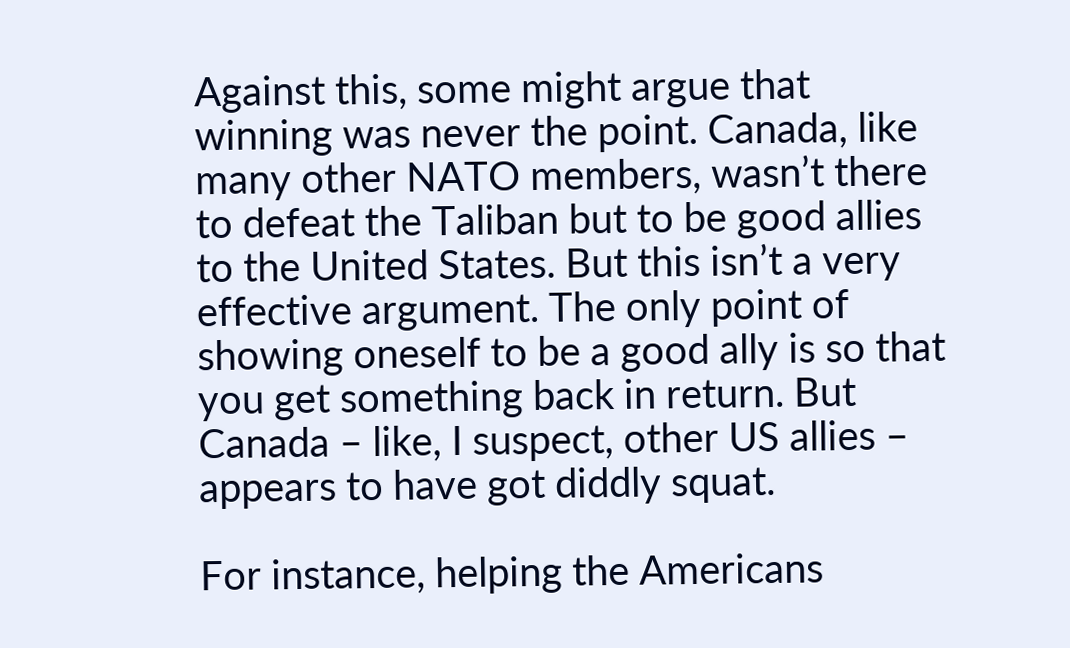Against this, some might argue that winning was never the point. Canada, like many other NATO members, wasn’t there to defeat the Taliban but to be good allies to the United States. But this isn’t a very effective argument. The only point of showing oneself to be a good ally is so that you get something back in return. But Canada – like, I suspect, other US allies – appears to have got diddly squat.

For instance, helping the Americans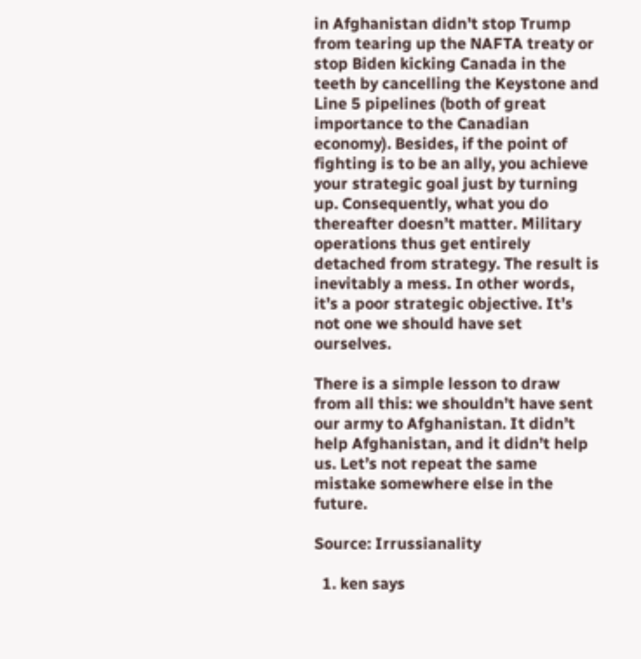in Afghanistan didn’t stop Trump from tearing up the NAFTA treaty or stop Biden kicking Canada in the teeth by cancelling the Keystone and Line 5 pipelines (both of great importance to the Canadian economy). Besides, if the point of fighting is to be an ally, you achieve your strategic goal just by turning up. Consequently, what you do thereafter doesn’t matter. Military operations thus get entirely detached from strategy. The result is inevitably a mess. In other words, it’s a poor strategic objective. It’s not one we should have set ourselves.

There is a simple lesson to draw from all this: we shouldn’t have sent our army to Afghanistan. It didn’t help Afghanistan, and it didn’t help us. Let’s not repeat the same mistake somewhere else in the future.

Source: Irrussianality

  1. ken says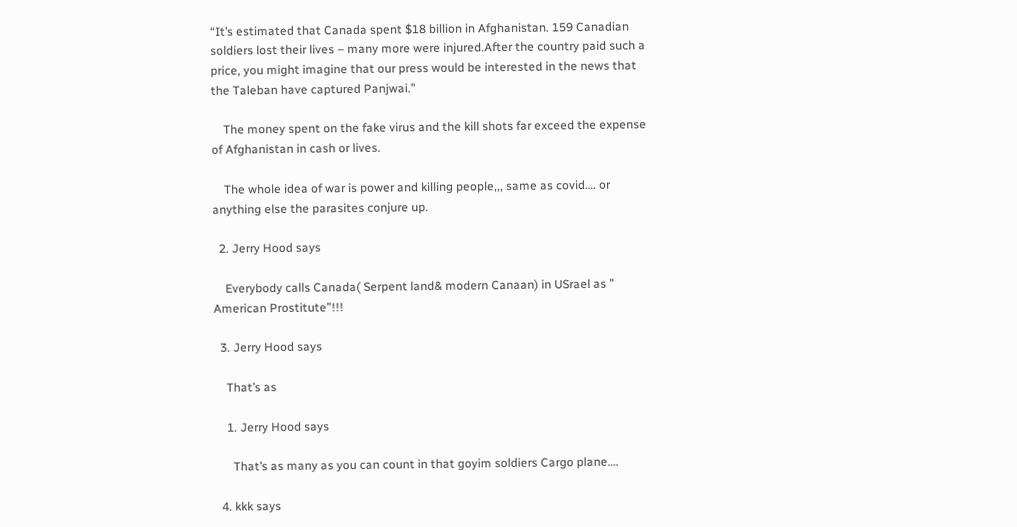“It’s estimated that Canada spent $18 billion in Afghanistan. 159 Canadian soldiers lost their lives – many more were injured.After the country paid such a price, you might imagine that our press would be interested in the news that the Taleban have captured Panjwai.”

    The money spent on the fake virus and the kill shots far exceed the expense of Afghanistan in cash or lives.

    The whole idea of war is power and killing people,,, same as covid…. or anything else the parasites conjure up.

  2. Jerry Hood says

    Everybody calls Canada( Serpent land& modern Canaan) in USrael as ” American Prostitute”!!!

  3. Jerry Hood says

    That’s as

    1. Jerry Hood says

      That’s as many as you can count in that goyim soldiers Cargo plane….

  4. kkk says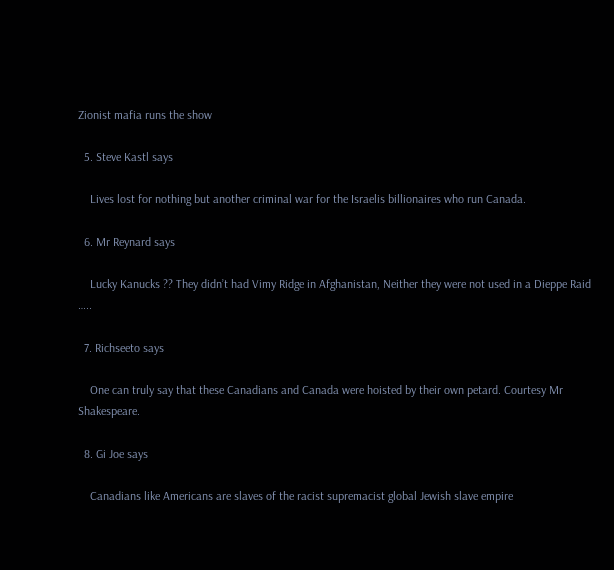Zionist mafia runs the show

  5. Steve Kastl says

    Lives lost for nothing but another criminal war for the Israelis billionaires who run Canada.

  6. Mr Reynard says

    Lucky Kanucks ?? They didn’t had Vimy Ridge in Afghanistan, Neither they were not used in a Dieppe Raid …..

  7. Richseeto says

    One can truly say that these Canadians and Canada were hoisted by their own petard. Courtesy Mr Shakespeare.

  8. Gi Joe says

    Canadians like Americans are slaves of the racist supremacist global Jewish slave empire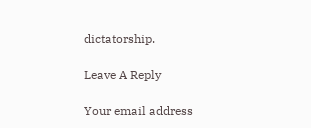dictatorship.

Leave A Reply

Your email address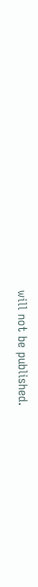will not be published.